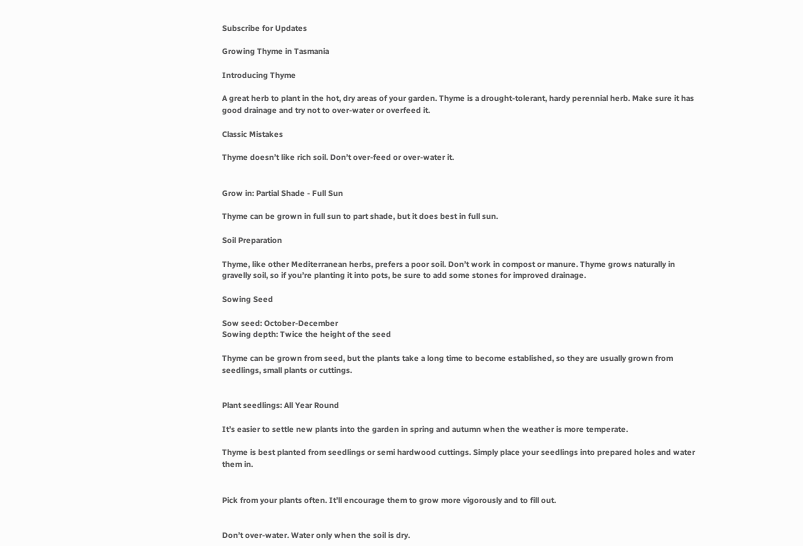Subscribe for Updates

Growing Thyme in Tasmania

Introducing Thyme

A great herb to plant in the hot, dry areas of your garden. Thyme is a drought-tolerant, hardy perennial herb. Make sure it has good drainage and try not to over-water or overfeed it.

Classic Mistakes

Thyme doesn’t like rich soil. Don’t over-feed or over-water it.


Grow in: Partial Shade - Full Sun

Thyme can be grown in full sun to part shade, but it does best in full sun.

Soil Preparation

Thyme, like other Mediterranean herbs, prefers a poor soil. Don’t work in compost or manure. Thyme grows naturally in gravelly soil, so if you’re planting it into pots, be sure to add some stones for improved drainage.

Sowing Seed

Sow seed: October-December
Sowing depth: Twice the height of the seed

Thyme can be grown from seed, but the plants take a long time to become established, so they are usually grown from seedlings, small plants or cuttings.


Plant seedlings: All Year Round

It’s easier to settle new plants into the garden in spring and autumn when the weather is more temperate.

Thyme is best planted from seedlings or semi hardwood cuttings. Simply place your seedlings into prepared holes and water them in.


Pick from your plants often. It’ll encourage them to grow more vigorously and to fill out.


Don’t over-water. Water only when the soil is dry.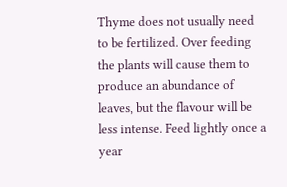Thyme does not usually need to be fertilized. Over feeding the plants will cause them to produce an abundance of leaves, but the flavour will be less intense. Feed lightly once a year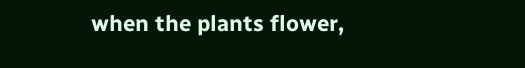when the plants flower,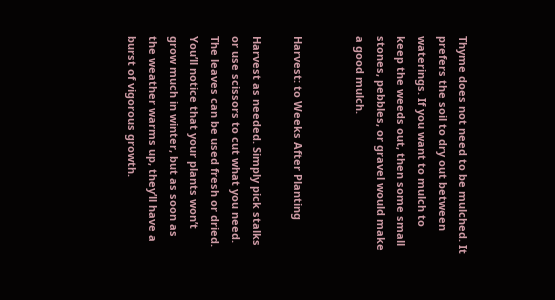Thyme does not need to be mulched. It prefers the soil to dry out between waterings. If you want to mulch to keep the weeds out, then some small stones, pebbles, or gravel would make a good mulch.


Harvest: to Weeks After Planting

Harvest as needed. Simply pick stalks or use scissors to cut what you need. The leaves can be used fresh or dried. You’ll notice that your plants won’t grow much in winter, but as soon as the weather warms up, they’ll have a burst of vigorous growth.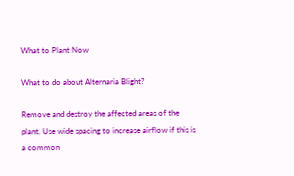What to Plant Now

What to do about Alternaria Blight?

Remove and destroy the affected areas of the plant. Use wide spacing to increase airflow if this is a common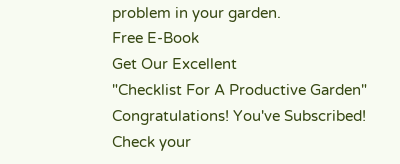problem in your garden.
Free E-Book
Get Our Excellent
"Checklist For A Productive Garden"
Congratulations! You've Subscribed!
Check your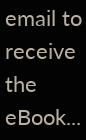email to receive the eBook...